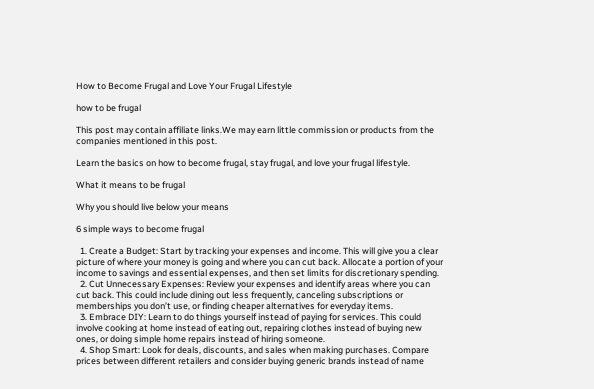How to Become Frugal and Love Your Frugal Lifestyle

how to be frugal

This post may contain affiliate links.We may earn little commission or products from the companies mentioned in this post.

Learn the basics on how to become frugal, stay frugal, and love your frugal lifestyle.

What it means to be frugal

Why you should live below your means

6 simple ways to become frugal

  1. Create a Budget: Start by tracking your expenses and income. This will give you a clear picture of where your money is going and where you can cut back. Allocate a portion of your income to savings and essential expenses, and then set limits for discretionary spending.
  2. Cut Unnecessary Expenses: Review your expenses and identify areas where you can cut back. This could include dining out less frequently, canceling subscriptions or memberships you don’t use, or finding cheaper alternatives for everyday items.
  3. Embrace DIY: Learn to do things yourself instead of paying for services. This could involve cooking at home instead of eating out, repairing clothes instead of buying new ones, or doing simple home repairs instead of hiring someone.
  4. Shop Smart: Look for deals, discounts, and sales when making purchases. Compare prices between different retailers and consider buying generic brands instead of name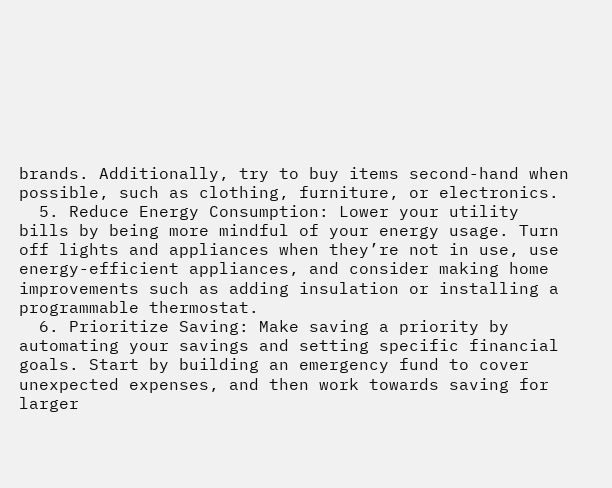brands. Additionally, try to buy items second-hand when possible, such as clothing, furniture, or electronics.
  5. Reduce Energy Consumption: Lower your utility bills by being more mindful of your energy usage. Turn off lights and appliances when they’re not in use, use energy-efficient appliances, and consider making home improvements such as adding insulation or installing a programmable thermostat.
  6. Prioritize Saving: Make saving a priority by automating your savings and setting specific financial goals. Start by building an emergency fund to cover unexpected expenses, and then work towards saving for larger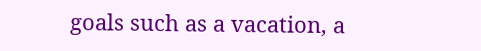goals such as a vacation, a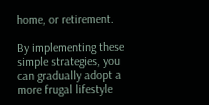home, or retirement.

By implementing these simple strategies, you can gradually adopt a more frugal lifestyle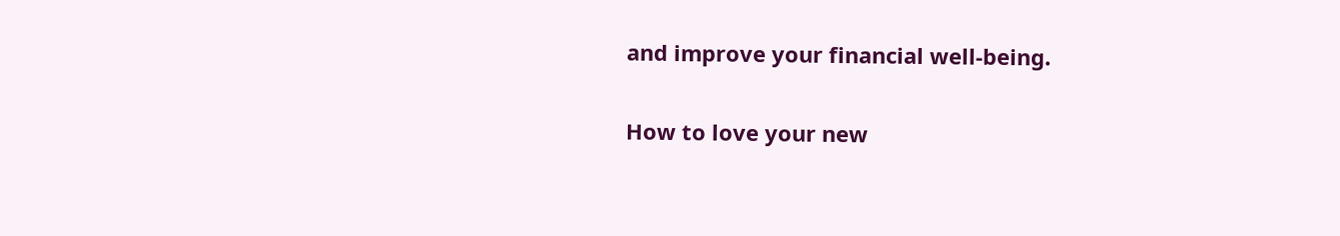and improve your financial well-being.

How to love your new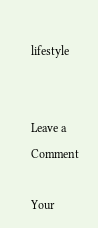lifestyle


Leave a Comment

Your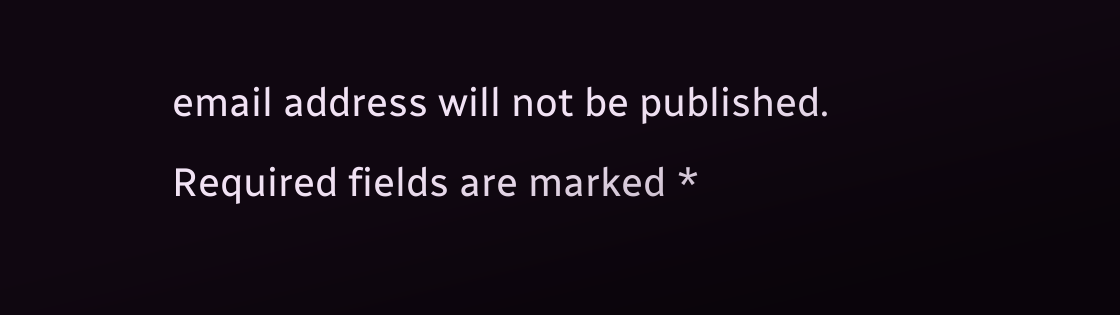email address will not be published. Required fields are marked *